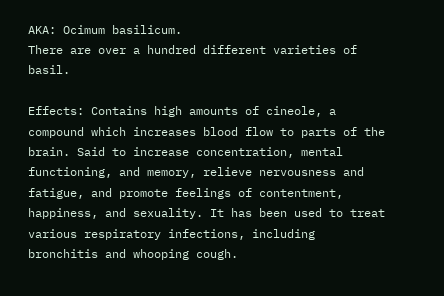AKA: Ocimum basilicum.
There are over a hundred different varieties of basil.

Effects: Contains high amounts of cineole, a compound which increases blood flow to parts of the
brain. Said to increase concentration, mental functioning, and memory, relieve nervousness and
fatigue, and promote feelings of contentment, happiness, and sexuality. It has been used to treat
various respiratory infections, including bronchitis and whooping cough.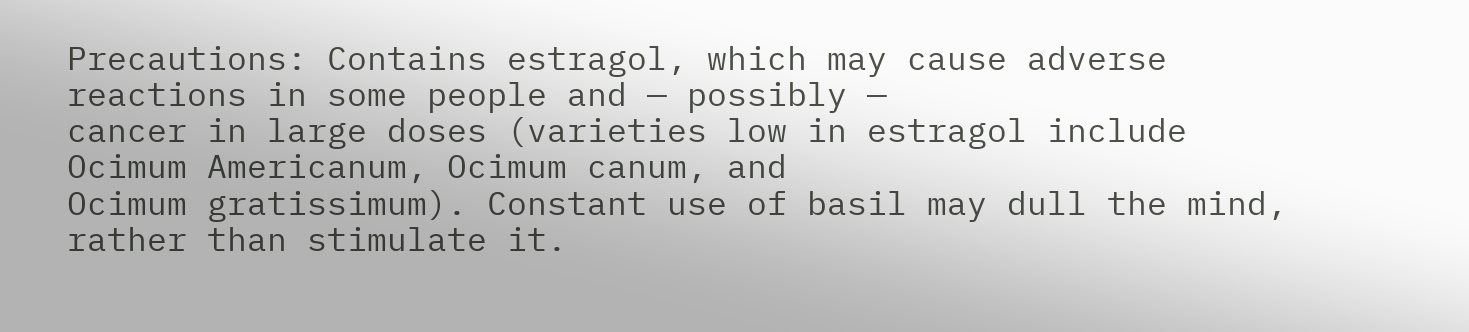Precautions: Contains estragol, which may cause adverse reactions in some people and — possibly —
cancer in large doses (varieties low in estragol include Ocimum Americanum, Ocimum canum, and
Ocimum gratissimum). Constant use of basil may dull the mind, rather than stimulate it.